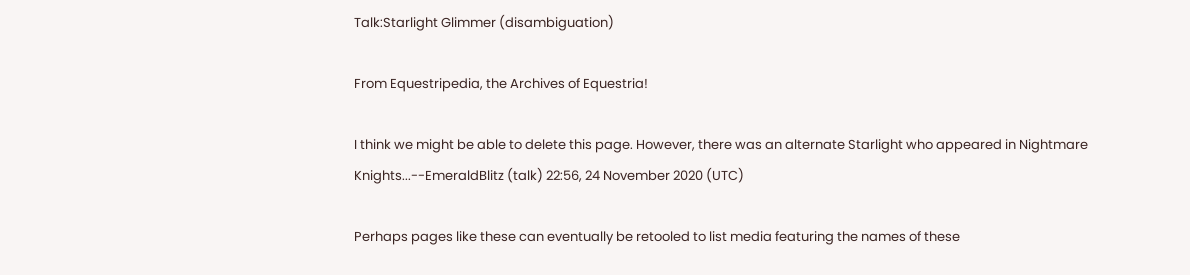Talk:Starlight Glimmer (disambiguation)

From Equestripedia, the Archives of Equestria!

I think we might be able to delete this page. However, there was an alternate Starlight who appeared in Nightmare Knights...--EmeraldBlitz (talk) 22:56, 24 November 2020 (UTC)

Perhaps pages like these can eventually be retooled to list media featuring the names of these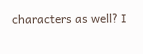characters as well? I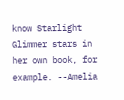know Starlight Glimmer stars in her own book, for example. --Amelia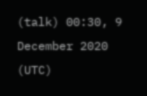(talk) 00:30, 9 December 2020 (UTC)